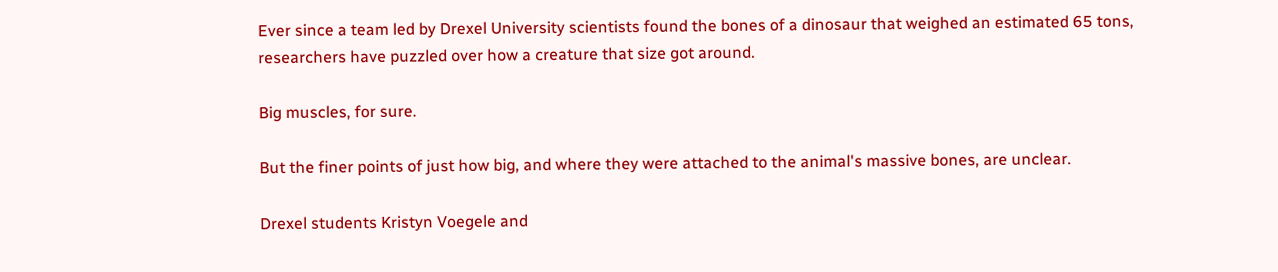Ever since a team led by Drexel University scientists found the bones of a dinosaur that weighed an estimated 65 tons, researchers have puzzled over how a creature that size got around.

Big muscles, for sure.

But the finer points of just how big, and where they were attached to the animal's massive bones, are unclear.

Drexel students Kristyn Voegele and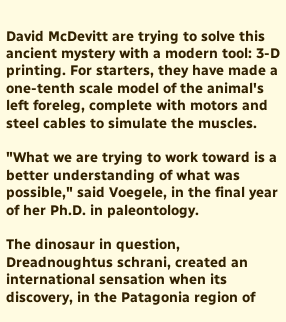David McDevitt are trying to solve this ancient mystery with a modern tool: 3-D printing. For starters, they have made a one-tenth scale model of the animal's left foreleg, complete with motors and steel cables to simulate the muscles.

"What we are trying to work toward is a better understanding of what was possible," said Voegele, in the final year of her Ph.D. in paleontology.

The dinosaur in question, Dreadnoughtus schrani, created an international sensation when its discovery, in the Patagonia region of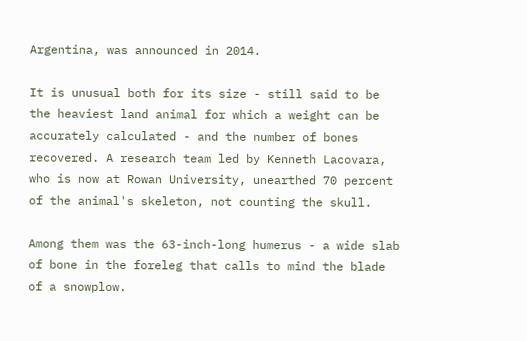Argentina, was announced in 2014.

It is unusual both for its size - still said to be the heaviest land animal for which a weight can be accurately calculated - and the number of bones recovered. A research team led by Kenneth Lacovara, who is now at Rowan University, unearthed 70 percent of the animal's skeleton, not counting the skull.

Among them was the 63-inch-long humerus - a wide slab of bone in the foreleg that calls to mind the blade of a snowplow.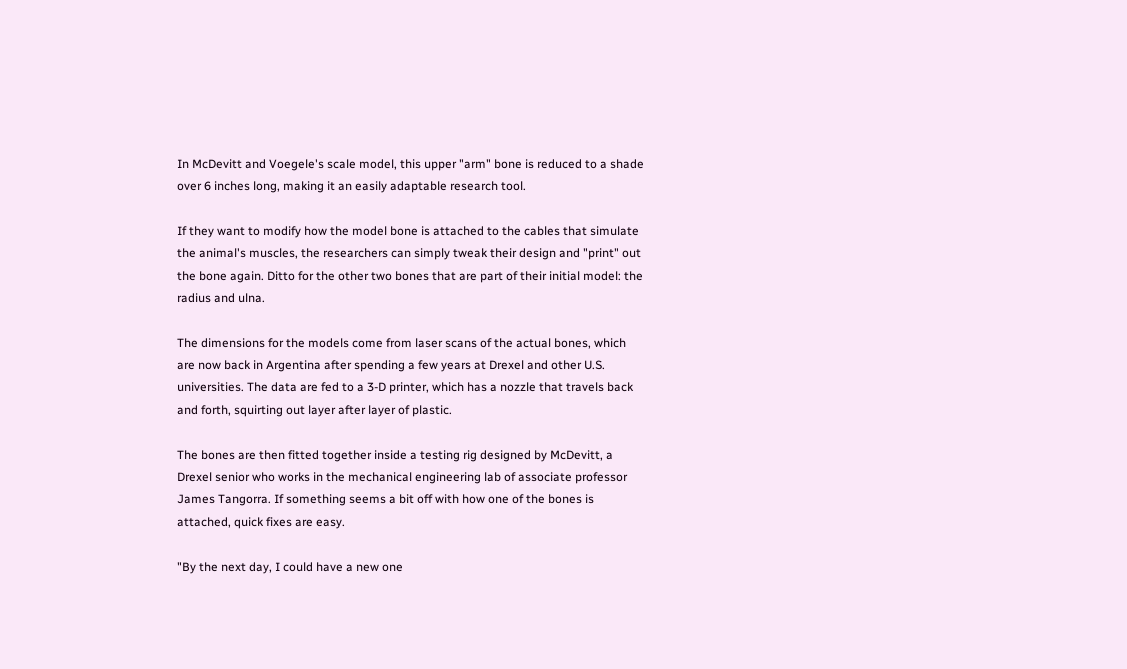In McDevitt and Voegele's scale model, this upper "arm" bone is reduced to a shade over 6 inches long, making it an easily adaptable research tool.

If they want to modify how the model bone is attached to the cables that simulate the animal's muscles, the researchers can simply tweak their design and "print" out the bone again. Ditto for the other two bones that are part of their initial model: the radius and ulna.

The dimensions for the models come from laser scans of the actual bones, which are now back in Argentina after spending a few years at Drexel and other U.S. universities. The data are fed to a 3-D printer, which has a nozzle that travels back and forth, squirting out layer after layer of plastic.

The bones are then fitted together inside a testing rig designed by McDevitt, a Drexel senior who works in the mechanical engineering lab of associate professor James Tangorra. If something seems a bit off with how one of the bones is attached, quick fixes are easy.

"By the next day, I could have a new one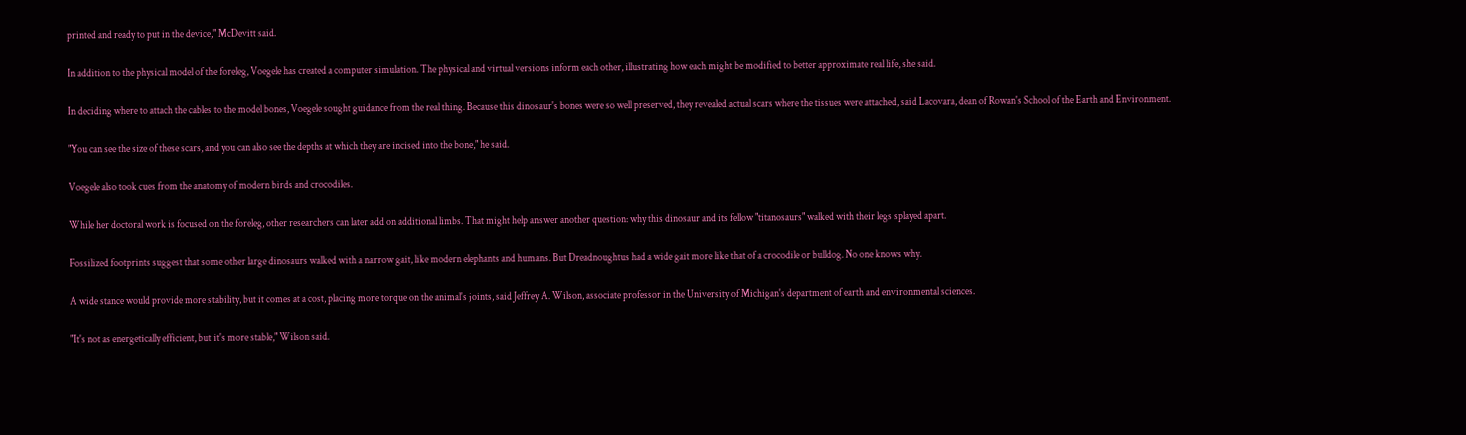printed and ready to put in the device," McDevitt said.

In addition to the physical model of the foreleg, Voegele has created a computer simulation. The physical and virtual versions inform each other, illustrating how each might be modified to better approximate real life, she said.

In deciding where to attach the cables to the model bones, Voegele sought guidance from the real thing. Because this dinosaur's bones were so well preserved, they revealed actual scars where the tissues were attached, said Lacovara, dean of Rowan's School of the Earth and Environment.

"You can see the size of these scars, and you can also see the depths at which they are incised into the bone," he said.

Voegele also took cues from the anatomy of modern birds and crocodiles.

While her doctoral work is focused on the foreleg, other researchers can later add on additional limbs. That might help answer another question: why this dinosaur and its fellow "titanosaurs" walked with their legs splayed apart.

Fossilized footprints suggest that some other large dinosaurs walked with a narrow gait, like modern elephants and humans. But Dreadnoughtus had a wide gait more like that of a crocodile or bulldog. No one knows why.

A wide stance would provide more stability, but it comes at a cost, placing more torque on the animal's joints, said Jeffrey A. Wilson, associate professor in the University of Michigan's department of earth and environmental sciences.

"It's not as energetically efficient, but it's more stable," Wilson said.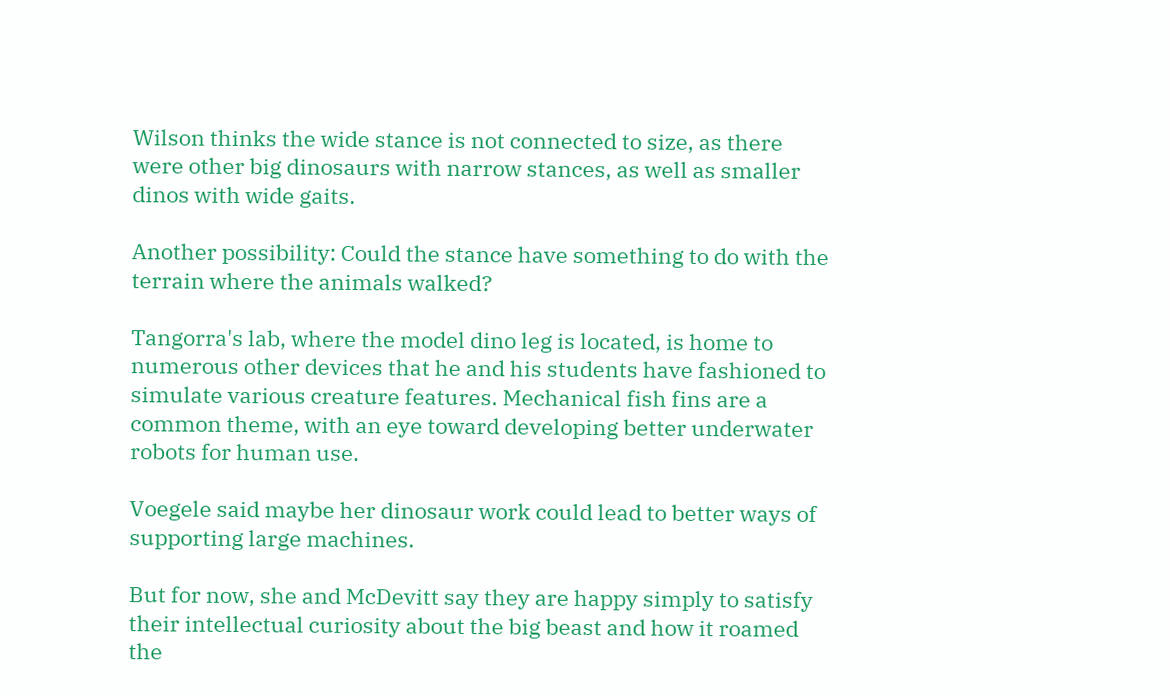Wilson thinks the wide stance is not connected to size, as there were other big dinosaurs with narrow stances, as well as smaller dinos with wide gaits.

Another possibility: Could the stance have something to do with the terrain where the animals walked?

Tangorra's lab, where the model dino leg is located, is home to numerous other devices that he and his students have fashioned to simulate various creature features. Mechanical fish fins are a common theme, with an eye toward developing better underwater robots for human use.

Voegele said maybe her dinosaur work could lead to better ways of supporting large machines.

But for now, she and McDevitt say they are happy simply to satisfy their intellectual curiosity about the big beast and how it roamed the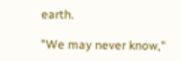earth.

"We may never know,"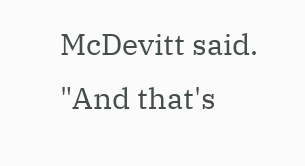McDevitt said. "And that's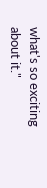what's so exciting about it."